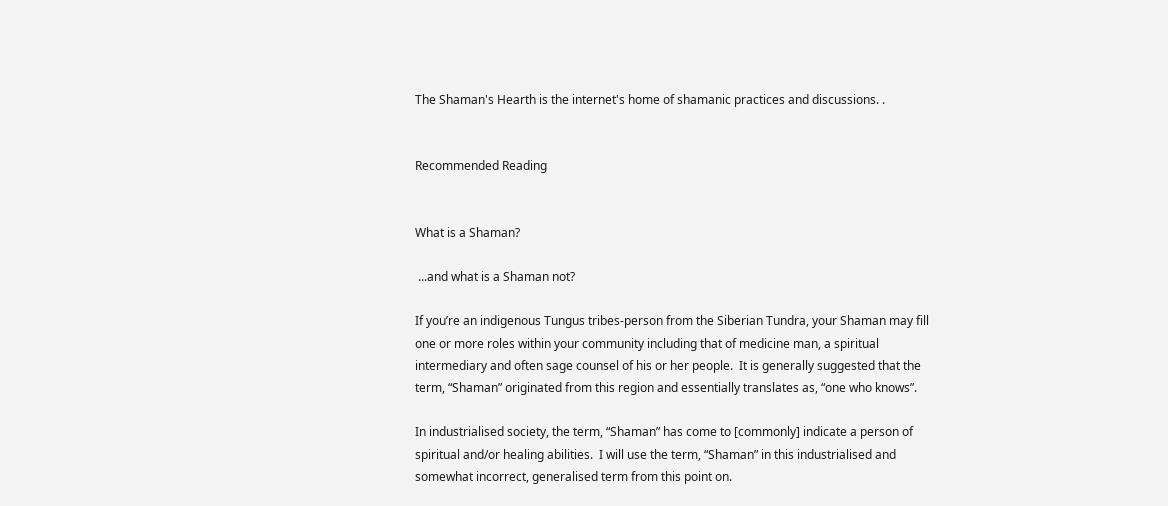The Shaman's Hearth is the internet's home of shamanic practices and discussions. .


Recommended Reading


What is a Shaman?

 ...and what is a Shaman not?

If you’re an indigenous Tungus tribes-person from the Siberian Tundra, your Shaman may fill one or more roles within your community including that of medicine man, a spiritual intermediary and often sage counsel of his or her people.  It is generally suggested that the term, “Shaman” originated from this region and essentially translates as, “one who knows”.

In industrialised society, the term, “Shaman” has come to [commonly] indicate a person of spiritual and/or healing abilities.  I will use the term, “Shaman” in this industrialised and somewhat incorrect, generalised term from this point on.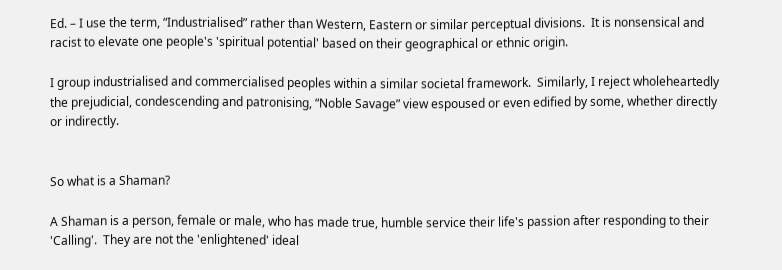Ed. – I use the term, “Industrialised” rather than Western, Eastern or similar perceptual divisions.  It is nonsensical and racist to elevate one people's 'spiritual potential' based on their geographical or ethnic origin.

I group industrialised and commercialised peoples within a similar societal framework.  Similarly, I reject wholeheartedly the prejudicial, condescending and patronising, “Noble Savage” view espoused or even edified by some, whether directly or indirectly.


So what is a Shaman?

A Shaman is a person, female or male, who has made true, humble service their life's passion after responding to their 'Calling'.  They are not the 'enlightened' ideal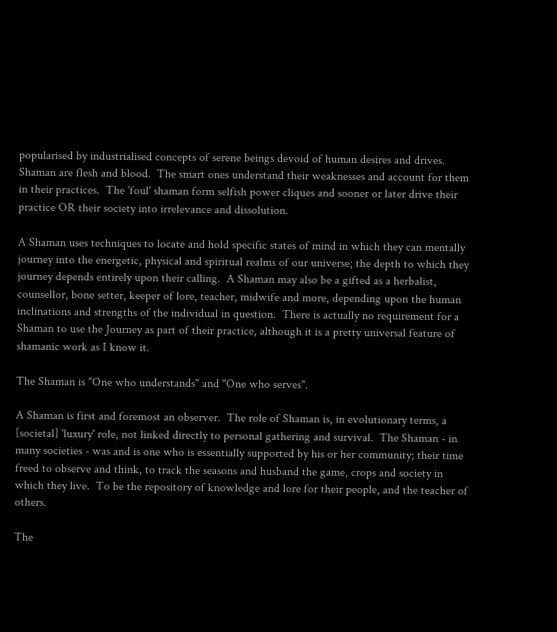popularised by industrialised concepts of serene beings devoid of human desires and drives.  Shaman are flesh and blood.  The smart ones understand their weaknesses and account for them in their practices.  The 'foul' shaman form selfish power cliques and sooner or later drive their practice OR their society into irrelevance and dissolution.

A Shaman uses techniques to locate and hold specific states of mind in which they can mentally journey into the energetic, physical and spiritual realms of our universe; the depth to which they journey depends entirely upon their calling.  A Shaman may also be a gifted as a herbalist, counsellor, bone setter, keeper of lore, teacher, midwife and more, depending upon the human inclinations and strengths of the individual in question.  There is actually no requirement for a Shaman to use the Journey as part of their practice, although it is a pretty universal feature of shamanic work as I know it.

The Shaman is "One who understands" and "One who serves".

A Shaman is first and foremost an observer.  The role of Shaman is, in evolutionary terms, a [societal] 'luxury' role, not linked directly to personal gathering and survival.  The Shaman - in many societies - was and is one who is essentially supported by his or her community; their time freed to observe and think, to track the seasons and husband the game, crops and society in which they live.  To be the repository of knowledge and lore for their people, and the teacher of others.

The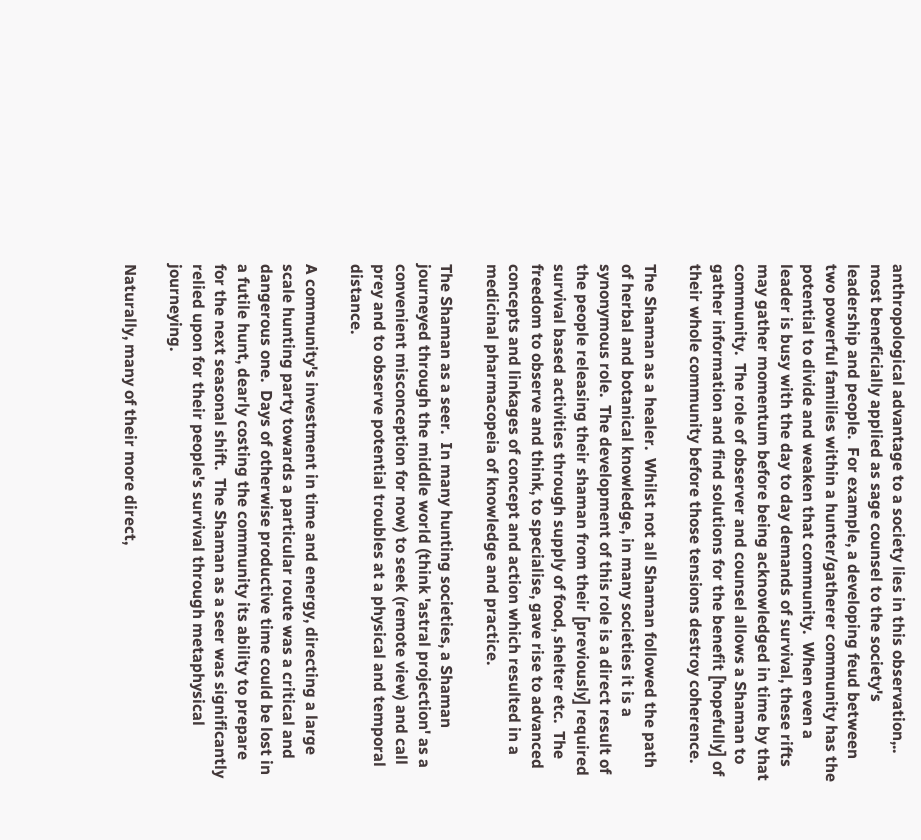anthropological advantage to a society lies in this observation,.. most beneficially applied as sage counsel to the society's leadership and people.  For example, a developing feud between two powerful families within a hunter/gatherer community has the potential to divide and weaken that community.  When even a leader is busy with the day to day demands of survival, these rifts may gather momentum before being acknowledged in time by that community.  The role of observer and counsel allows a Shaman to gather information and find solutions for the benefit [hopefully] of their whole community before those tensions destroy coherence.

The Shaman as a healer.  Whilst not all Shaman followed the path of herbal and botanical knowledge, in many societies it is a synonymous role.  The development of this role is a direct result of the people releasing their shaman from their [previously] required survival based activities through supply of food, shelter etc.  The freedom to observe and think, to specialise, gave rise to advanced concepts and linkages of concept and action which resulted in a medicinal pharmacopeia of knowledge and practice.

The Shaman as a seer.  In many hunting societies, a Shaman journeyed through the middle world (think 'astral projection' as a convenient misconception for now) to seek (remote view) and call prey and to observe potential troubles at a physical and temporal distance.

A community's investment in time and energy, directing a large scale hunting party towards a particular route was a critical and dangerous one.  Days of otherwise productive time could be lost in a futile hunt, dearly costing the community its ability to prepare for the next seasonal shift.  The Shaman as a seer was significantly relied upon for their people's survival through metaphysical journeying.

Naturally, many of their more direct,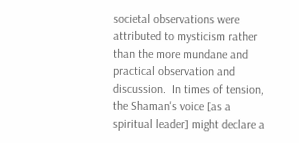societal observations were attributed to mysticism rather than the more mundane and practical observation and discussion.  In times of tension, the Shaman's voice [as a spiritual leader] might declare a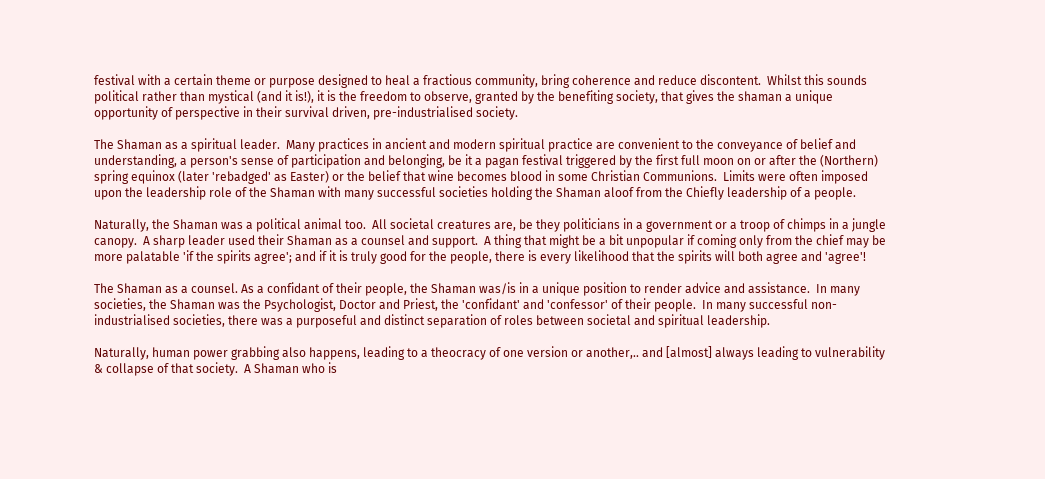festival with a certain theme or purpose designed to heal a fractious community, bring coherence and reduce discontent.  Whilst this sounds political rather than mystical (and it is!), it is the freedom to observe, granted by the benefiting society, that gives the shaman a unique opportunity of perspective in their survival driven, pre-industrialised society.

The Shaman as a spiritual leader.  Many practices in ancient and modern spiritual practice are convenient to the conveyance of belief and understanding, a person's sense of participation and belonging, be it a pagan festival triggered by the first full moon on or after the (Northern) spring equinox (later 'rebadged' as Easter) or the belief that wine becomes blood in some Christian Communions.  Limits were often imposed upon the leadership role of the Shaman with many successful societies holding the Shaman aloof from the Chiefly leadership of a people.

Naturally, the Shaman was a political animal too.  All societal creatures are, be they politicians in a government or a troop of chimps in a jungle canopy.  A sharp leader used their Shaman as a counsel and support.  A thing that might be a bit unpopular if coming only from the chief may be more palatable 'if the spirits agree'; and if it is truly good for the people, there is every likelihood that the spirits will both agree and 'agree'!

The Shaman as a counsel. As a confidant of their people, the Shaman was/is in a unique position to render advice and assistance.  In many societies, the Shaman was the Psychologist, Doctor and Priest, the 'confidant' and 'confessor' of their people.  In many successful non-industrialised societies, there was a purposeful and distinct separation of roles between societal and spiritual leadership.

Naturally, human power grabbing also happens, leading to a theocracy of one version or another,.. and [almost] always leading to vulnerability & collapse of that society.  A Shaman who is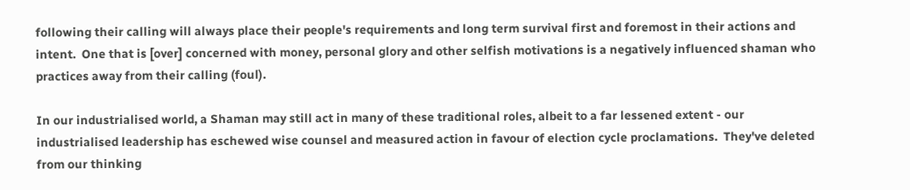following their calling will always place their people's requirements and long term survival first and foremost in their actions and intent.  One that is [over] concerned with money, personal glory and other selfish motivations is a negatively influenced shaman who practices away from their calling (foul).

In our industrialised world, a Shaman may still act in many of these traditional roles, albeit to a far lessened extent - our industrialised leadership has eschewed wise counsel and measured action in favour of election cycle proclamations.  They've deleted from our thinking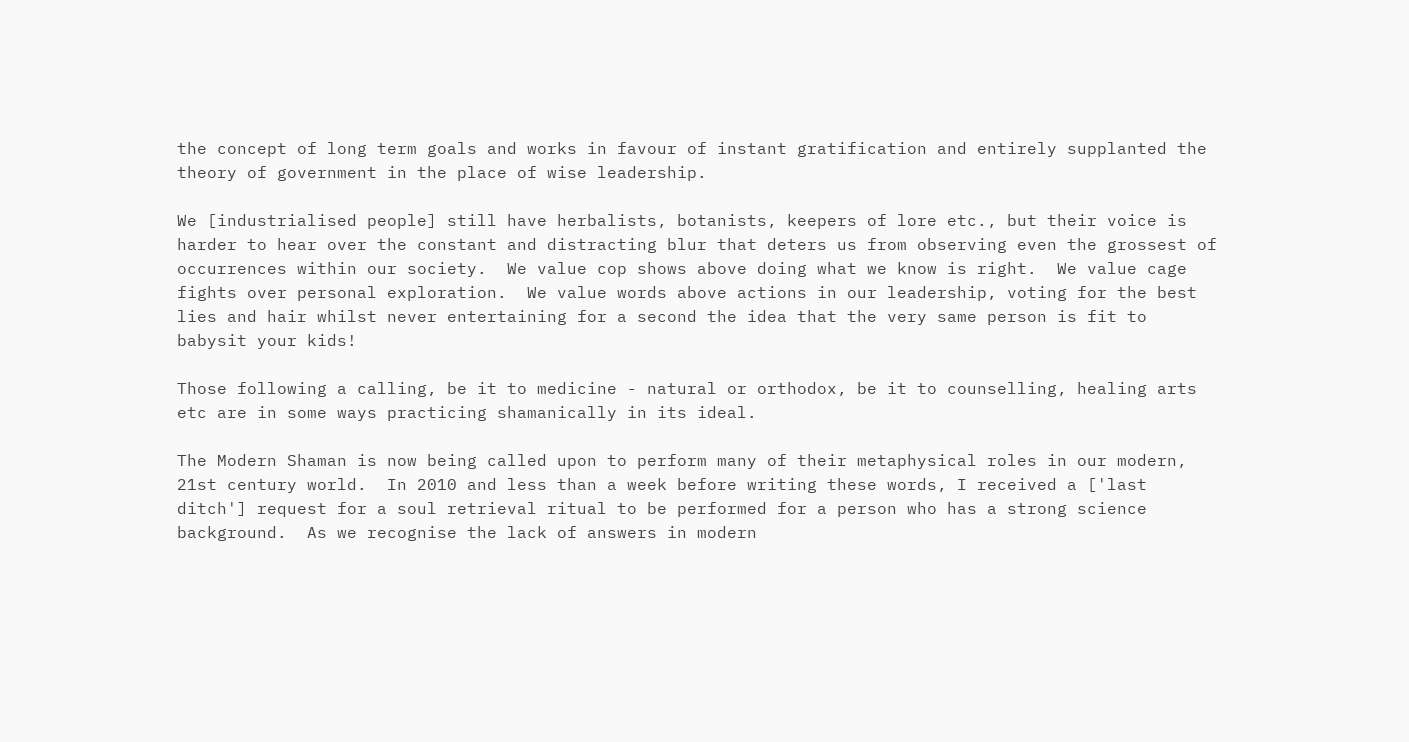the concept of long term goals and works in favour of instant gratification and entirely supplanted the theory of government in the place of wise leadership.

We [industrialised people] still have herbalists, botanists, keepers of lore etc., but their voice is harder to hear over the constant and distracting blur that deters us from observing even the grossest of occurrences within our society.  We value cop shows above doing what we know is right.  We value cage fights over personal exploration.  We value words above actions in our leadership, voting for the best lies and hair whilst never entertaining for a second the idea that the very same person is fit to babysit your kids!

Those following a calling, be it to medicine - natural or orthodox, be it to counselling, healing arts etc are in some ways practicing shamanically in its ideal.

The Modern Shaman is now being called upon to perform many of their metaphysical roles in our modern, 21st century world.  In 2010 and less than a week before writing these words, I received a ['last ditch'] request for a soul retrieval ritual to be performed for a person who has a strong science background.  As we recognise the lack of answers in modern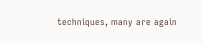techniques, many are again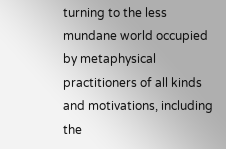turning to the less mundane world occupied by metaphysical practitioners of all kinds and motivations, including the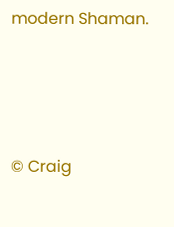modern Shaman.





© Craig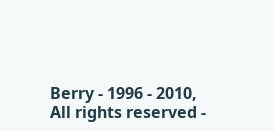Berry - 1996 - 2010, All rights reserved -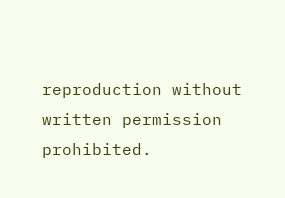reproduction without written permission prohibited.